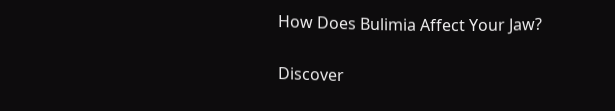How Does Bulimia Affect Your Jaw?

Discover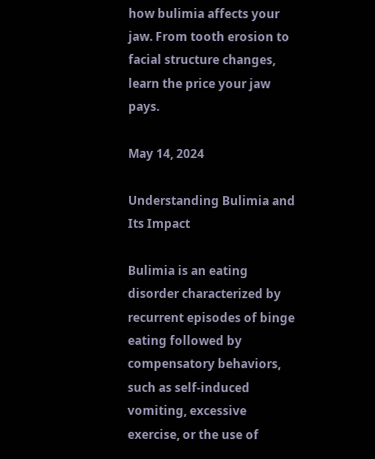how bulimia affects your jaw. From tooth erosion to facial structure changes, learn the price your jaw pays.

May 14, 2024

Understanding Bulimia and Its Impact

Bulimia is an eating disorder characterized by recurrent episodes of binge eating followed by compensatory behaviors, such as self-induced vomiting, excessive exercise, or the use of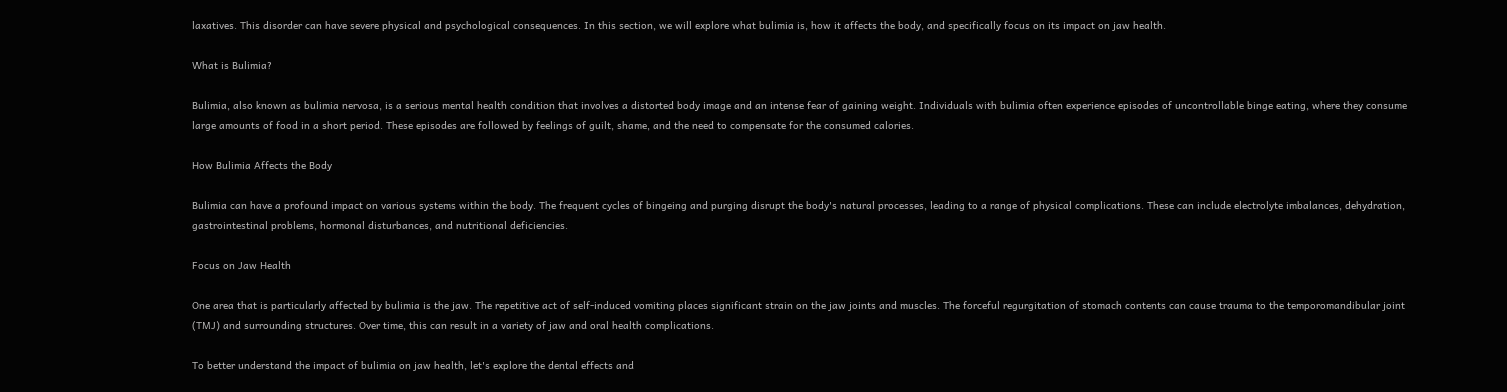laxatives. This disorder can have severe physical and psychological consequences. In this section, we will explore what bulimia is, how it affects the body, and specifically focus on its impact on jaw health.

What is Bulimia?

Bulimia, also known as bulimia nervosa, is a serious mental health condition that involves a distorted body image and an intense fear of gaining weight. Individuals with bulimia often experience episodes of uncontrollable binge eating, where they consume large amounts of food in a short period. These episodes are followed by feelings of guilt, shame, and the need to compensate for the consumed calories.

How Bulimia Affects the Body

Bulimia can have a profound impact on various systems within the body. The frequent cycles of bingeing and purging disrupt the body's natural processes, leading to a range of physical complications. These can include electrolyte imbalances, dehydration, gastrointestinal problems, hormonal disturbances, and nutritional deficiencies.

Focus on Jaw Health

One area that is particularly affected by bulimia is the jaw. The repetitive act of self-induced vomiting places significant strain on the jaw joints and muscles. The forceful regurgitation of stomach contents can cause trauma to the temporomandibular joint (TMJ) and surrounding structures. Over time, this can result in a variety of jaw and oral health complications.

To better understand the impact of bulimia on jaw health, let's explore the dental effects and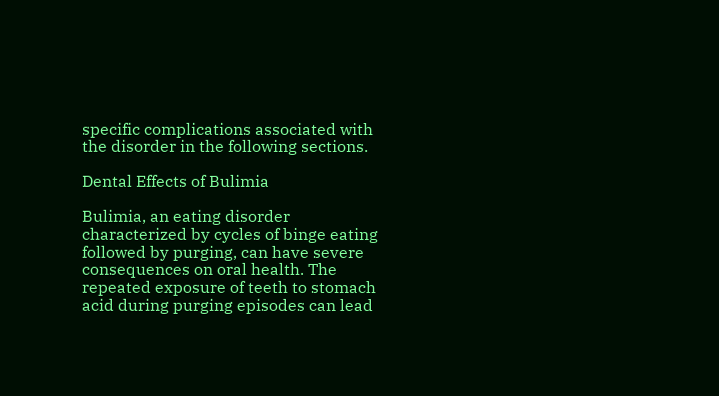specific complications associated with the disorder in the following sections.

Dental Effects of Bulimia

Bulimia, an eating disorder characterized by cycles of binge eating followed by purging, can have severe consequences on oral health. The repeated exposure of teeth to stomach acid during purging episodes can lead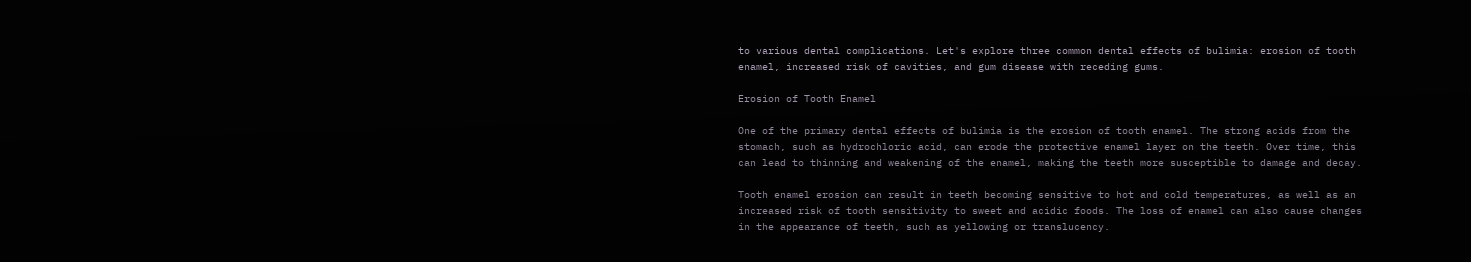to various dental complications. Let's explore three common dental effects of bulimia: erosion of tooth enamel, increased risk of cavities, and gum disease with receding gums.

Erosion of Tooth Enamel

One of the primary dental effects of bulimia is the erosion of tooth enamel. The strong acids from the stomach, such as hydrochloric acid, can erode the protective enamel layer on the teeth. Over time, this can lead to thinning and weakening of the enamel, making the teeth more susceptible to damage and decay.

Tooth enamel erosion can result in teeth becoming sensitive to hot and cold temperatures, as well as an increased risk of tooth sensitivity to sweet and acidic foods. The loss of enamel can also cause changes in the appearance of teeth, such as yellowing or translucency.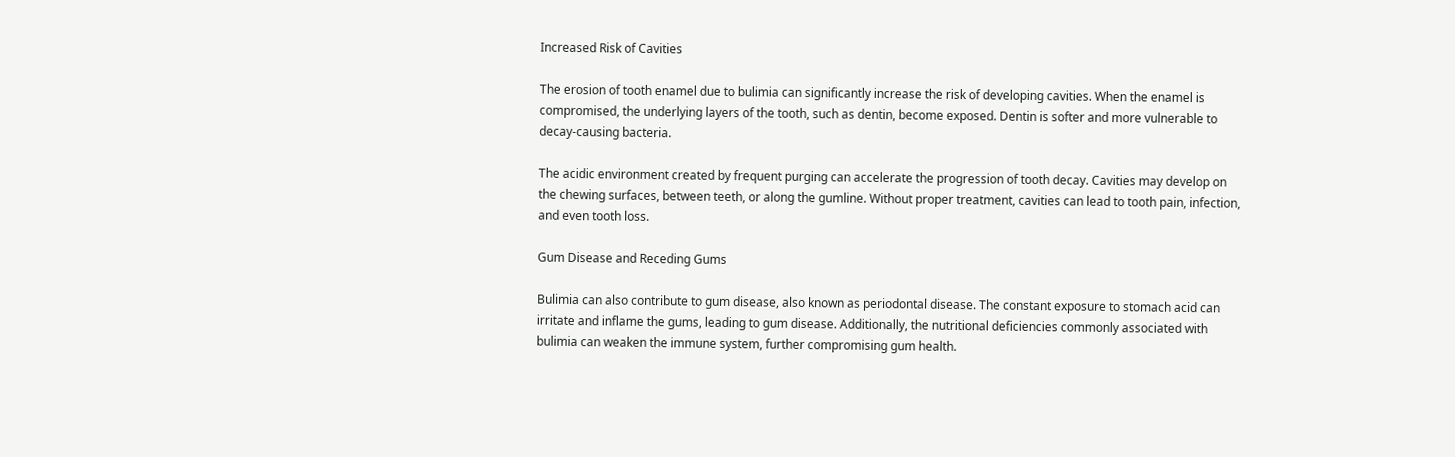Increased Risk of Cavities

The erosion of tooth enamel due to bulimia can significantly increase the risk of developing cavities. When the enamel is compromised, the underlying layers of the tooth, such as dentin, become exposed. Dentin is softer and more vulnerable to decay-causing bacteria.

The acidic environment created by frequent purging can accelerate the progression of tooth decay. Cavities may develop on the chewing surfaces, between teeth, or along the gumline. Without proper treatment, cavities can lead to tooth pain, infection, and even tooth loss.

Gum Disease and Receding Gums

Bulimia can also contribute to gum disease, also known as periodontal disease. The constant exposure to stomach acid can irritate and inflame the gums, leading to gum disease. Additionally, the nutritional deficiencies commonly associated with bulimia can weaken the immune system, further compromising gum health.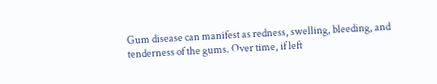Gum disease can manifest as redness, swelling, bleeding, and tenderness of the gums. Over time, if left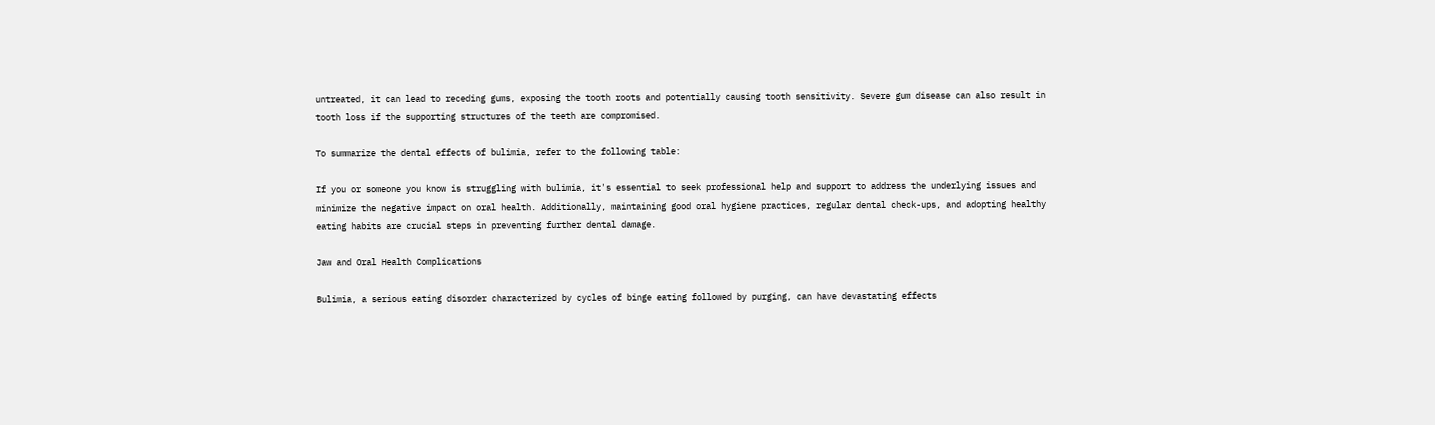untreated, it can lead to receding gums, exposing the tooth roots and potentially causing tooth sensitivity. Severe gum disease can also result in tooth loss if the supporting structures of the teeth are compromised.

To summarize the dental effects of bulimia, refer to the following table:

If you or someone you know is struggling with bulimia, it's essential to seek professional help and support to address the underlying issues and minimize the negative impact on oral health. Additionally, maintaining good oral hygiene practices, regular dental check-ups, and adopting healthy eating habits are crucial steps in preventing further dental damage.

Jaw and Oral Health Complications

Bulimia, a serious eating disorder characterized by cycles of binge eating followed by purging, can have devastating effects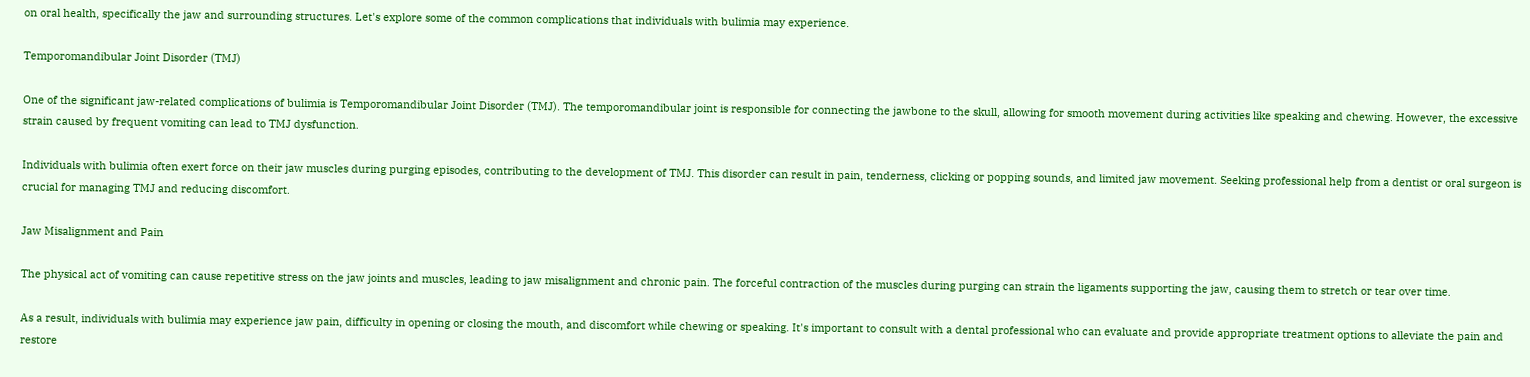on oral health, specifically the jaw and surrounding structures. Let's explore some of the common complications that individuals with bulimia may experience.

Temporomandibular Joint Disorder (TMJ)

One of the significant jaw-related complications of bulimia is Temporomandibular Joint Disorder (TMJ). The temporomandibular joint is responsible for connecting the jawbone to the skull, allowing for smooth movement during activities like speaking and chewing. However, the excessive strain caused by frequent vomiting can lead to TMJ dysfunction.

Individuals with bulimia often exert force on their jaw muscles during purging episodes, contributing to the development of TMJ. This disorder can result in pain, tenderness, clicking or popping sounds, and limited jaw movement. Seeking professional help from a dentist or oral surgeon is crucial for managing TMJ and reducing discomfort.

Jaw Misalignment and Pain

The physical act of vomiting can cause repetitive stress on the jaw joints and muscles, leading to jaw misalignment and chronic pain. The forceful contraction of the muscles during purging can strain the ligaments supporting the jaw, causing them to stretch or tear over time.

As a result, individuals with bulimia may experience jaw pain, difficulty in opening or closing the mouth, and discomfort while chewing or speaking. It's important to consult with a dental professional who can evaluate and provide appropriate treatment options to alleviate the pain and restore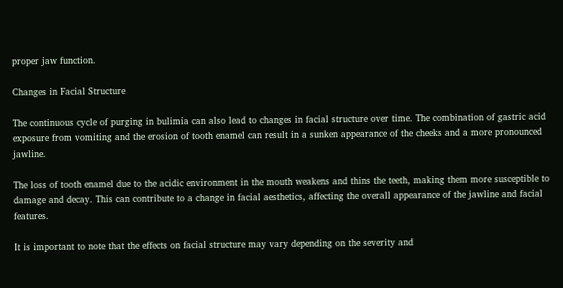proper jaw function.

Changes in Facial Structure

The continuous cycle of purging in bulimia can also lead to changes in facial structure over time. The combination of gastric acid exposure from vomiting and the erosion of tooth enamel can result in a sunken appearance of the cheeks and a more pronounced jawline.

The loss of tooth enamel due to the acidic environment in the mouth weakens and thins the teeth, making them more susceptible to damage and decay. This can contribute to a change in facial aesthetics, affecting the overall appearance of the jawline and facial features.

It is important to note that the effects on facial structure may vary depending on the severity and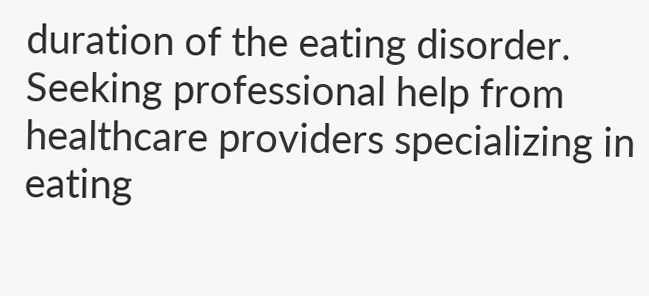duration of the eating disorder. Seeking professional help from healthcare providers specializing in eating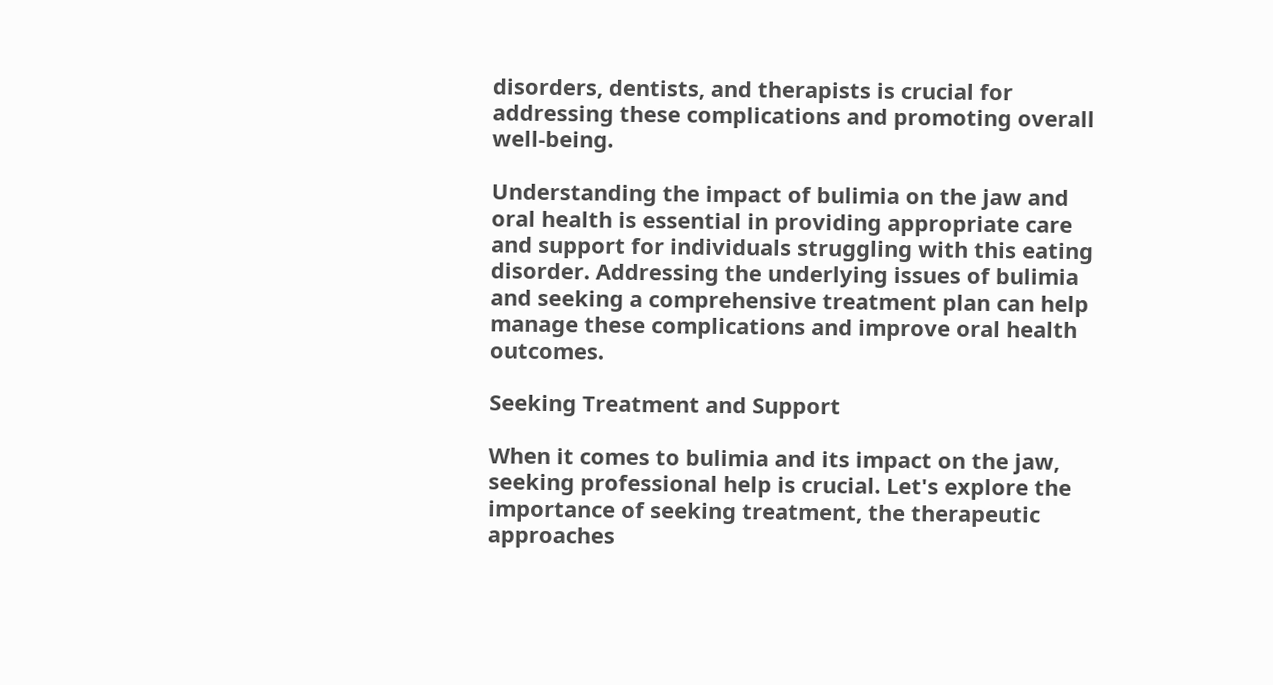disorders, dentists, and therapists is crucial for addressing these complications and promoting overall well-being.

Understanding the impact of bulimia on the jaw and oral health is essential in providing appropriate care and support for individuals struggling with this eating disorder. Addressing the underlying issues of bulimia and seeking a comprehensive treatment plan can help manage these complications and improve oral health outcomes.

Seeking Treatment and Support

When it comes to bulimia and its impact on the jaw, seeking professional help is crucial. Let's explore the importance of seeking treatment, the therapeutic approaches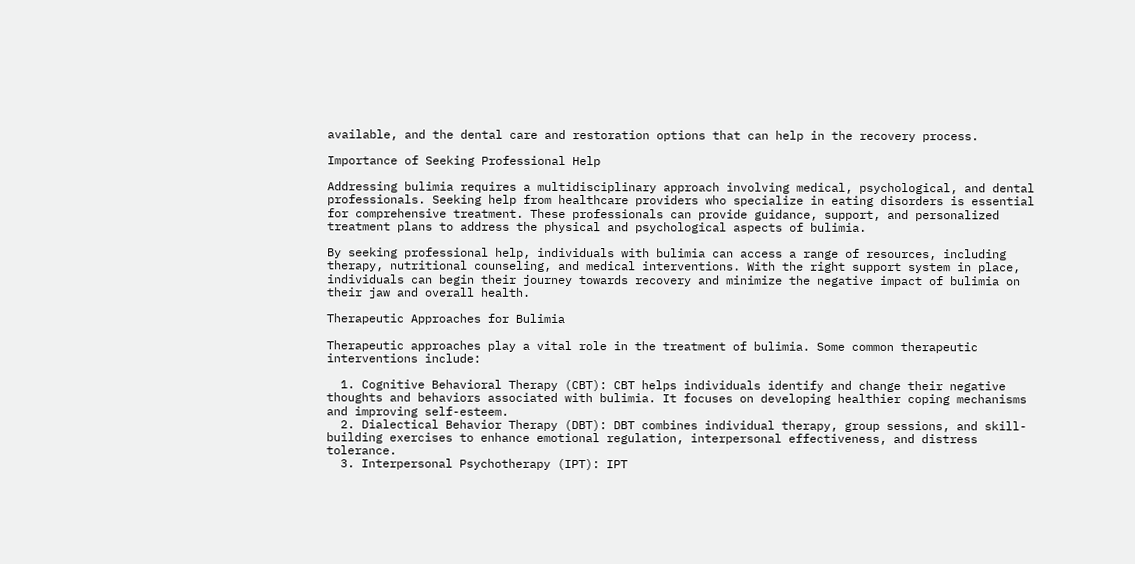available, and the dental care and restoration options that can help in the recovery process.

Importance of Seeking Professional Help

Addressing bulimia requires a multidisciplinary approach involving medical, psychological, and dental professionals. Seeking help from healthcare providers who specialize in eating disorders is essential for comprehensive treatment. These professionals can provide guidance, support, and personalized treatment plans to address the physical and psychological aspects of bulimia.

By seeking professional help, individuals with bulimia can access a range of resources, including therapy, nutritional counseling, and medical interventions. With the right support system in place, individuals can begin their journey towards recovery and minimize the negative impact of bulimia on their jaw and overall health.

Therapeutic Approaches for Bulimia

Therapeutic approaches play a vital role in the treatment of bulimia. Some common therapeutic interventions include:

  1. Cognitive Behavioral Therapy (CBT): CBT helps individuals identify and change their negative thoughts and behaviors associated with bulimia. It focuses on developing healthier coping mechanisms and improving self-esteem.
  2. Dialectical Behavior Therapy (DBT): DBT combines individual therapy, group sessions, and skill-building exercises to enhance emotional regulation, interpersonal effectiveness, and distress tolerance.
  3. Interpersonal Psychotherapy (IPT): IPT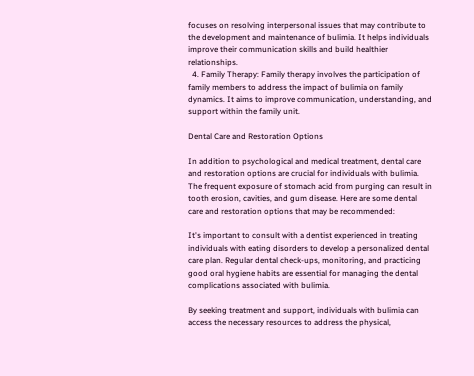focuses on resolving interpersonal issues that may contribute to the development and maintenance of bulimia. It helps individuals improve their communication skills and build healthier relationships.
  4. Family Therapy: Family therapy involves the participation of family members to address the impact of bulimia on family dynamics. It aims to improve communication, understanding, and support within the family unit.

Dental Care and Restoration Options

In addition to psychological and medical treatment, dental care and restoration options are crucial for individuals with bulimia. The frequent exposure of stomach acid from purging can result in tooth erosion, cavities, and gum disease. Here are some dental care and restoration options that may be recommended:

It's important to consult with a dentist experienced in treating individuals with eating disorders to develop a personalized dental care plan. Regular dental check-ups, monitoring, and practicing good oral hygiene habits are essential for managing the dental complications associated with bulimia.

By seeking treatment and support, individuals with bulimia can access the necessary resources to address the physical,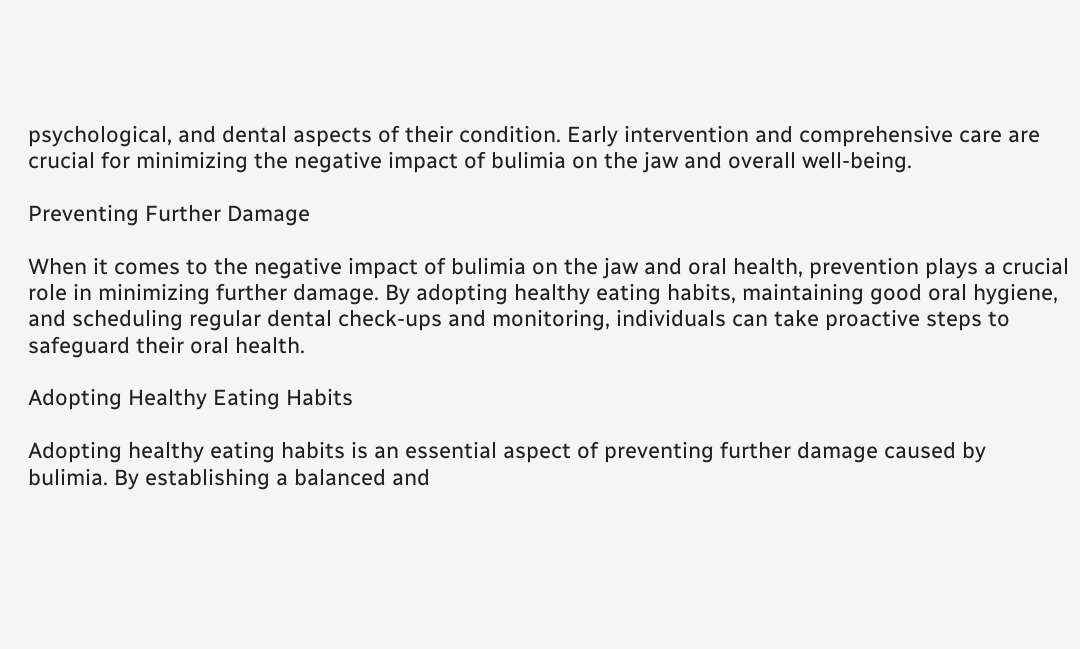psychological, and dental aspects of their condition. Early intervention and comprehensive care are crucial for minimizing the negative impact of bulimia on the jaw and overall well-being.

Preventing Further Damage

When it comes to the negative impact of bulimia on the jaw and oral health, prevention plays a crucial role in minimizing further damage. By adopting healthy eating habits, maintaining good oral hygiene, and scheduling regular dental check-ups and monitoring, individuals can take proactive steps to safeguard their oral health.

Adopting Healthy Eating Habits

Adopting healthy eating habits is an essential aspect of preventing further damage caused by bulimia. By establishing a balanced and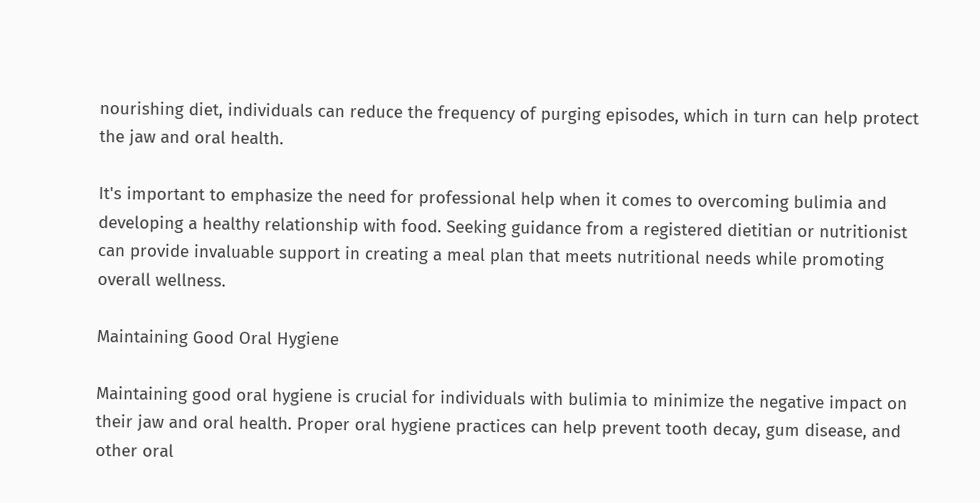nourishing diet, individuals can reduce the frequency of purging episodes, which in turn can help protect the jaw and oral health.

It's important to emphasize the need for professional help when it comes to overcoming bulimia and developing a healthy relationship with food. Seeking guidance from a registered dietitian or nutritionist can provide invaluable support in creating a meal plan that meets nutritional needs while promoting overall wellness.

Maintaining Good Oral Hygiene

Maintaining good oral hygiene is crucial for individuals with bulimia to minimize the negative impact on their jaw and oral health. Proper oral hygiene practices can help prevent tooth decay, gum disease, and other oral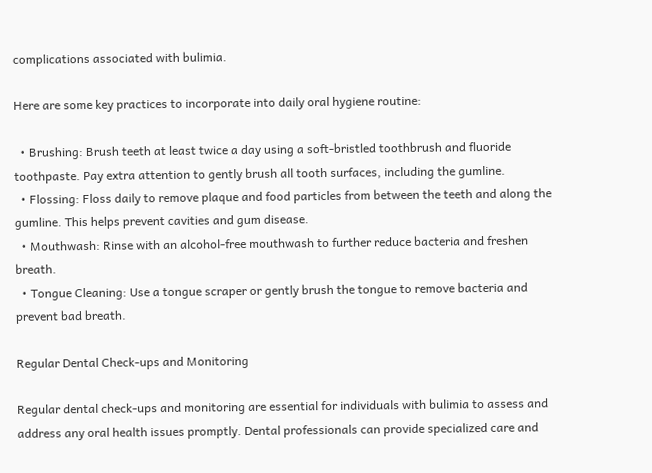complications associated with bulimia.

Here are some key practices to incorporate into daily oral hygiene routine:

  • Brushing: Brush teeth at least twice a day using a soft-bristled toothbrush and fluoride toothpaste. Pay extra attention to gently brush all tooth surfaces, including the gumline.
  • Flossing: Floss daily to remove plaque and food particles from between the teeth and along the gumline. This helps prevent cavities and gum disease.
  • Mouthwash: Rinse with an alcohol-free mouthwash to further reduce bacteria and freshen breath.
  • Tongue Cleaning: Use a tongue scraper or gently brush the tongue to remove bacteria and prevent bad breath.

Regular Dental Check-ups and Monitoring

Regular dental check-ups and monitoring are essential for individuals with bulimia to assess and address any oral health issues promptly. Dental professionals can provide specialized care and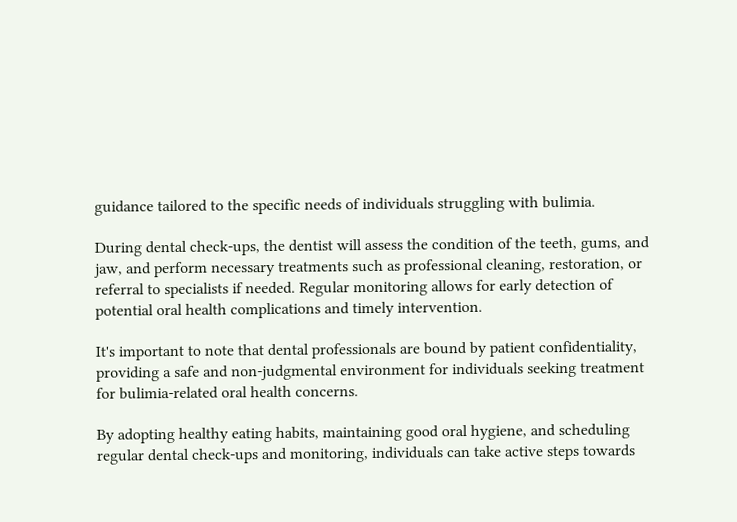guidance tailored to the specific needs of individuals struggling with bulimia.

During dental check-ups, the dentist will assess the condition of the teeth, gums, and jaw, and perform necessary treatments such as professional cleaning, restoration, or referral to specialists if needed. Regular monitoring allows for early detection of potential oral health complications and timely intervention.

It's important to note that dental professionals are bound by patient confidentiality, providing a safe and non-judgmental environment for individuals seeking treatment for bulimia-related oral health concerns.

By adopting healthy eating habits, maintaining good oral hygiene, and scheduling regular dental check-ups and monitoring, individuals can take active steps towards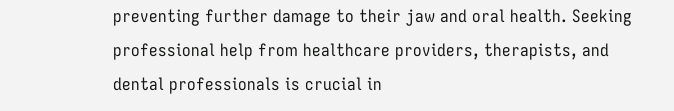preventing further damage to their jaw and oral health. Seeking professional help from healthcare providers, therapists, and dental professionals is crucial in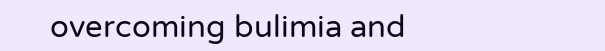overcoming bulimia and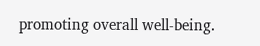promoting overall well-being.